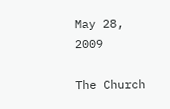May 28, 2009

The Church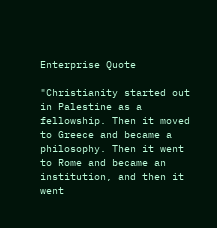Enterprise Quote

"Christianity started out in Palestine as a fellowship. Then it moved to Greece and became a philosophy. Then it went to Rome and became an institution, and then it went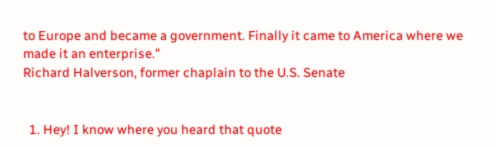to Europe and became a government. Finally it came to America where we made it an enterprise."
Richard Halverson, former chaplain to the U.S. Senate


  1. Hey! I know where you heard that quote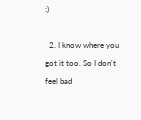:)

  2. I know where you got it too. So I don't feel bad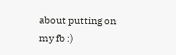about putting on my fb :)